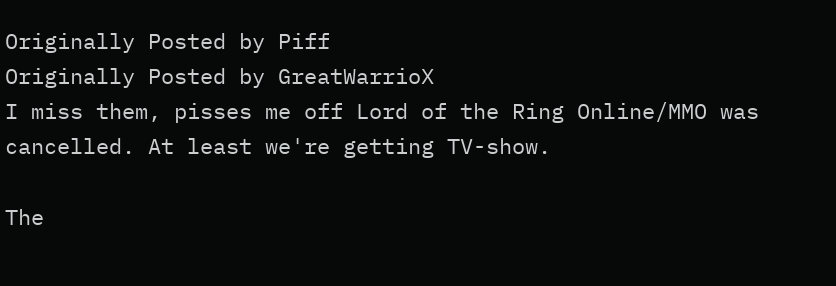Originally Posted by Piff
Originally Posted by GreatWarrioX
I miss them, pisses me off Lord of the Ring Online/MMO was cancelled. At least we're getting TV-show.

The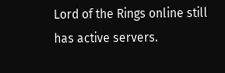Lord of the Rings online still has active servers.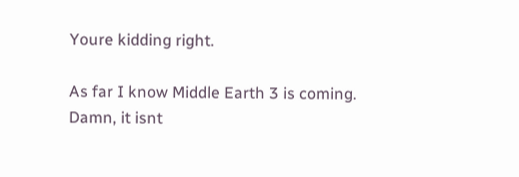Youre kidding right.

As far I know Middle Earth 3 is coming. Damn, it isnt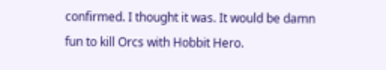confirmed. I thought it was. It would be damn fun to kill Orcs with Hobbit Hero.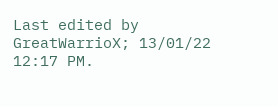Last edited by GreatWarrioX; 13/01/22 12:17 PM.